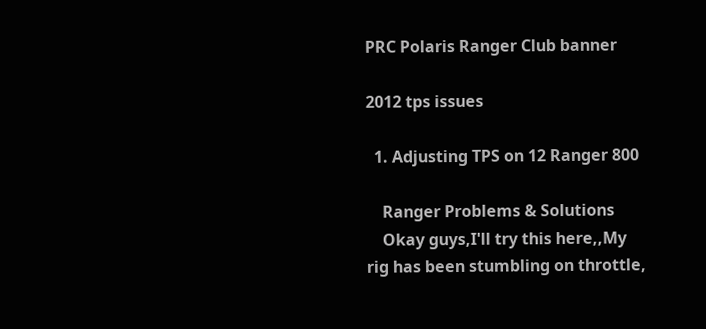PRC Polaris Ranger Club banner

2012 tps issues

  1. Adjusting TPS on 12 Ranger 800

    Ranger Problems & Solutions
    Okay guys,I'll try this here,,My rig has been stumbling on throttle,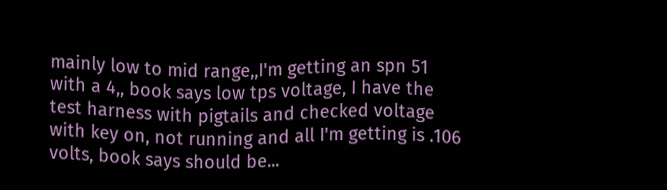mainly low to mid range,,I'm getting an spn 51 with a 4,, book says low tps voltage, I have the test harness with pigtails and checked voltage with key on, not running and all I'm getting is .106 volts, book says should be...